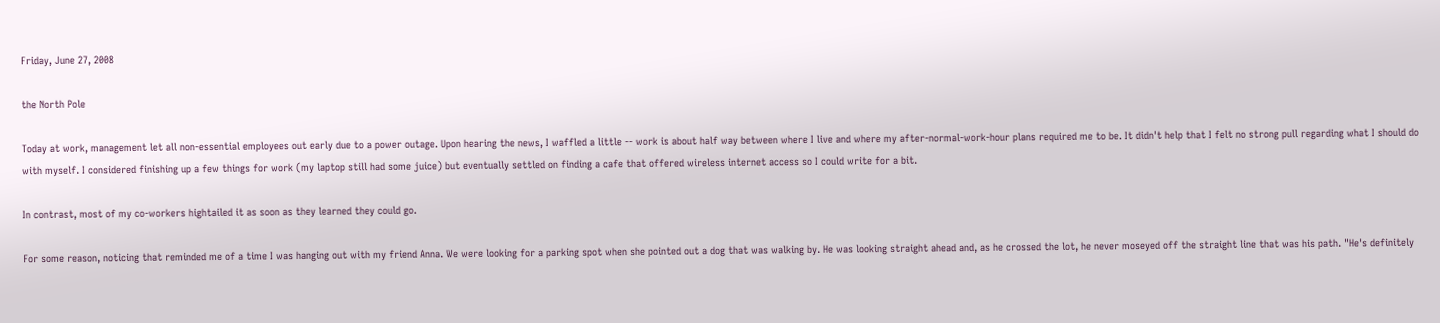Friday, June 27, 2008

the North Pole

Today at work, management let all non-essential employees out early due to a power outage. Upon hearing the news, I waffled a little -- work is about half way between where I live and where my after-normal-work-hour plans required me to be. It didn't help that I felt no strong pull regarding what I should do with myself. I considered finishing up a few things for work (my laptop still had some juice) but eventually settled on finding a cafe that offered wireless internet access so I could write for a bit.

In contrast, most of my co-workers hightailed it as soon as they learned they could go.

For some reason, noticing that reminded me of a time I was hanging out with my friend Anna. We were looking for a parking spot when she pointed out a dog that was walking by. He was looking straight ahead and, as he crossed the lot, he never moseyed off the straight line that was his path. "He's definitely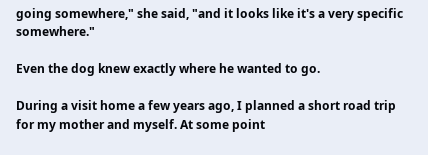going somewhere," she said, "and it looks like it's a very specific somewhere."

Even the dog knew exactly where he wanted to go.

During a visit home a few years ago, I planned a short road trip for my mother and myself. At some point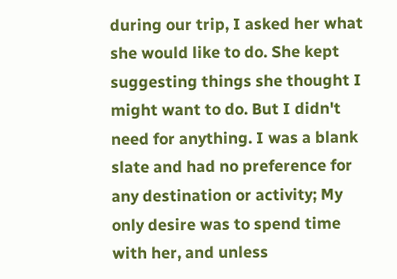during our trip, I asked her what she would like to do. She kept suggesting things she thought I might want to do. But I didn't need for anything. I was a blank slate and had no preference for any destination or activity; My only desire was to spend time with her, and unless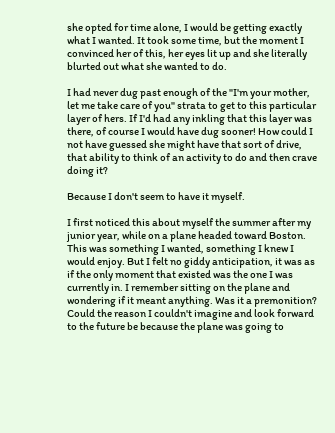she opted for time alone, I would be getting exactly what I wanted. It took some time, but the moment I convinced her of this, her eyes lit up and she literally blurted out what she wanted to do.

I had never dug past enough of the "I'm your mother, let me take care of you" strata to get to this particular layer of hers. If I'd had any inkling that this layer was there, of course I would have dug sooner! How could I not have guessed she might have that sort of drive, that ability to think of an activity to do and then crave doing it?

Because I don't seem to have it myself.

I first noticed this about myself the summer after my junior year, while on a plane headed toward Boston. This was something I wanted, something I knew I would enjoy. But I felt no giddy anticipation, it was as if the only moment that existed was the one I was currently in. I remember sitting on the plane and wondering if it meant anything. Was it a premonition? Could the reason I couldn't imagine and look forward to the future be because the plane was going to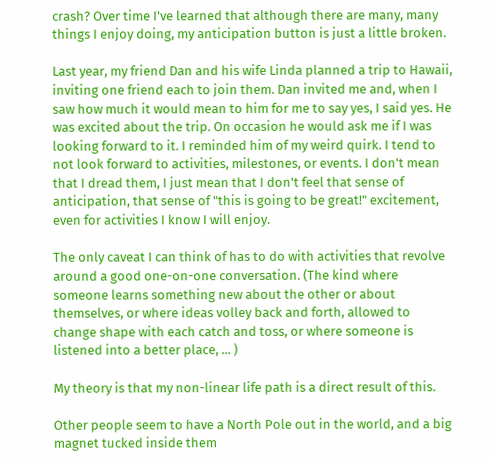crash? Over time I've learned that although there are many, many things I enjoy doing, my anticipation button is just a little broken.

Last year, my friend Dan and his wife Linda planned a trip to Hawaii, inviting one friend each to join them. Dan invited me and, when I saw how much it would mean to him for me to say yes, I said yes. He was excited about the trip. On occasion he would ask me if I was looking forward to it. I reminded him of my weird quirk. I tend to not look forward to activities, milestones, or events. I don't mean that I dread them, I just mean that I don't feel that sense of anticipation, that sense of "this is going to be great!" excitement, even for activities I know I will enjoy.

The only caveat I can think of has to do with activities that revolve around a good one-on-one conversation. (The kind where someone learns something new about the other or about themselves, or where ideas volley back and forth, allowed to change shape with each catch and toss, or where someone is listened into a better place, ... )

My theory is that my non-linear life path is a direct result of this.

Other people seem to have a North Pole out in the world, and a big magnet tucked inside them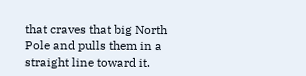that craves that big North Pole and pulls them in a straight line toward it.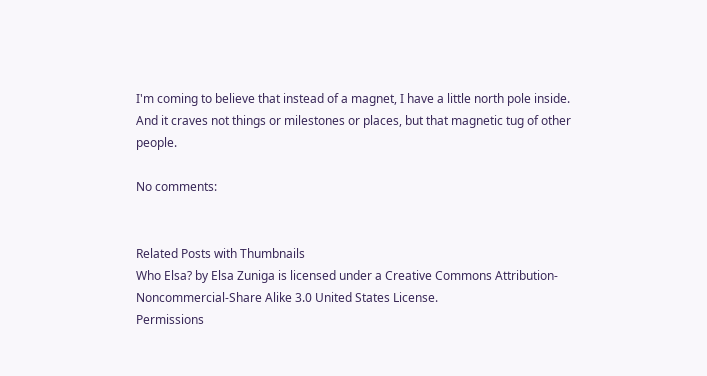I'm coming to believe that instead of a magnet, I have a little north pole inside. And it craves not things or milestones or places, but that magnetic tug of other people.

No comments:


Related Posts with Thumbnails
Who Elsa? by Elsa Zuniga is licensed under a Creative Commons Attribution-Noncommercial-Share Alike 3.0 United States License.
Permissions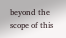beyond the scope of this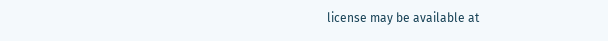license may be available at